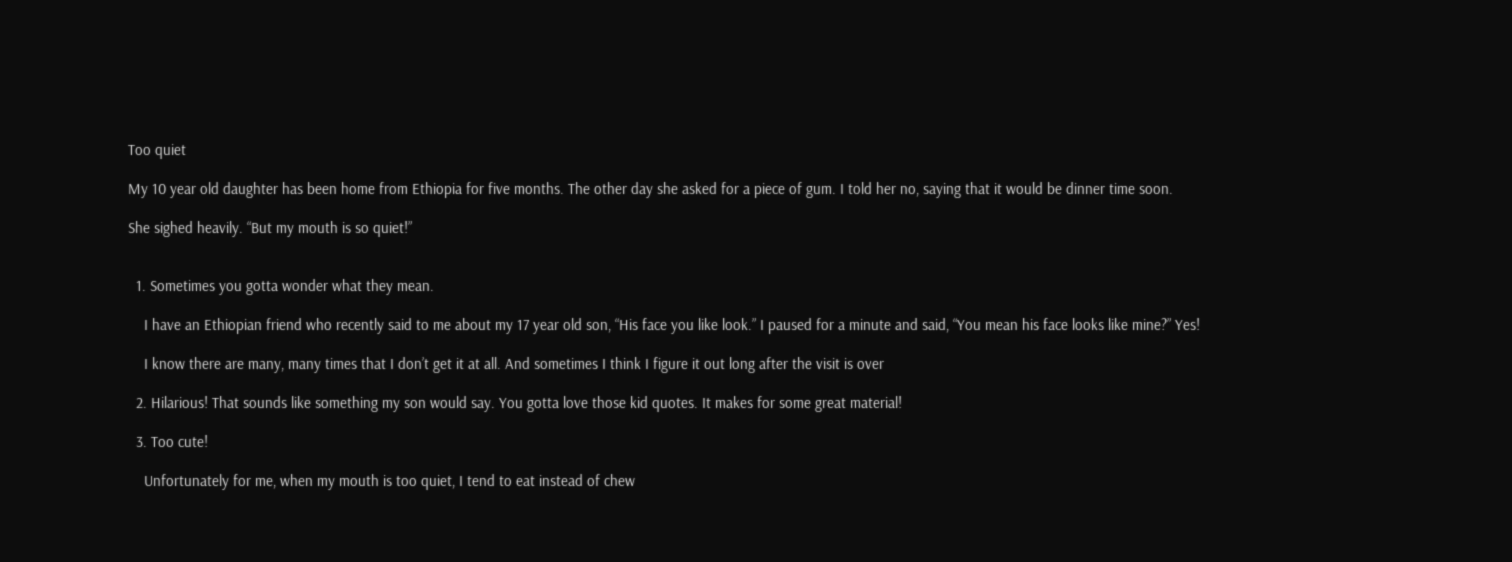Too quiet

My 10 year old daughter has been home from Ethiopia for five months. The other day she asked for a piece of gum. I told her no, saying that it would be dinner time soon.

She sighed heavily. “But my mouth is so quiet!”


  1. Sometimes you gotta wonder what they mean.

    I have an Ethiopian friend who recently said to me about my 17 year old son, “His face you like look.” I paused for a minute and said, “You mean his face looks like mine?” Yes!

    I know there are many, many times that I don’t get it at all. And sometimes I think I figure it out long after the visit is over

  2. Hilarious! That sounds like something my son would say. You gotta love those kid quotes. It makes for some great material!

  3. Too cute!

    Unfortunately for me, when my mouth is too quiet, I tend to eat instead of chew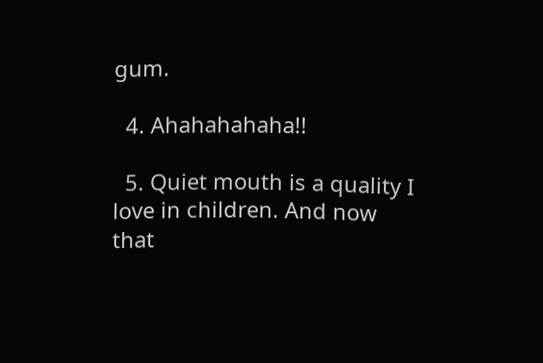gum.

  4. Ahahahahaha!!

  5. Quiet mouth is a quality I love in children. And now that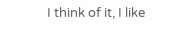I think of it, I like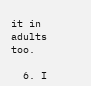it in adults too.

  6. I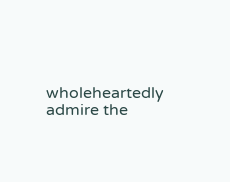wholeheartedly admire the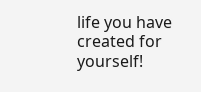life you have created for yourself!